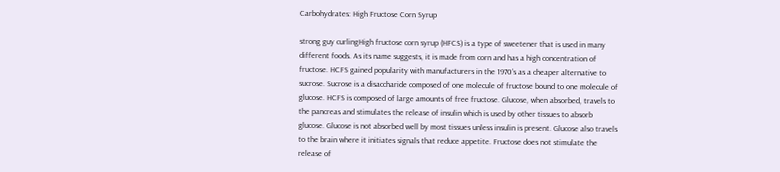Carbohydrates: High Fructose Corn Syrup

strong guy curlingHigh fructose corn syrup (HFCS) is a type of sweetener that is used in many different foods. As its name suggests, it is made from corn and has a high concentration of fructose. HCFS gained popularity with manufacturers in the 1970’s as a cheaper alternative to sucrose. Sucrose is a disaccharide composed of one molecule of fructose bound to one molecule of glucose. HCFS is composed of large amounts of free fructose. Glucose, when absorbed, travels to the pancreas and stimulates the release of insulin which is used by other tissues to absorb glucose. Glucose is not absorbed well by most tissues unless insulin is present. Glucose also travels to the brain where it initiates signals that reduce appetite. Fructose does not stimulate the release of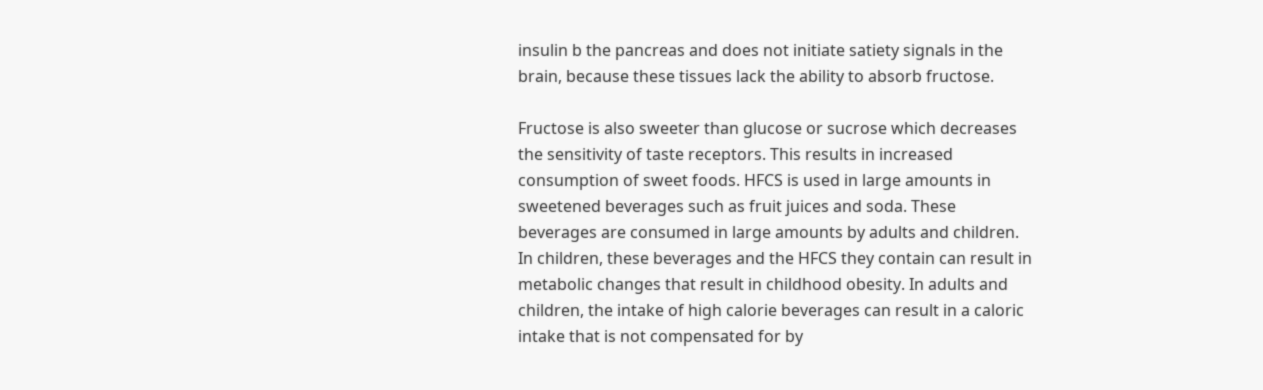insulin b the pancreas and does not initiate satiety signals in the brain, because these tissues lack the ability to absorb fructose.

Fructose is also sweeter than glucose or sucrose which decreases the sensitivity of taste receptors. This results in increased consumption of sweet foods. HFCS is used in large amounts in sweetened beverages such as fruit juices and soda. These beverages are consumed in large amounts by adults and children. In children, these beverages and the HFCS they contain can result in metabolic changes that result in childhood obesity. In adults and children, the intake of high calorie beverages can result in a caloric intake that is not compensated for by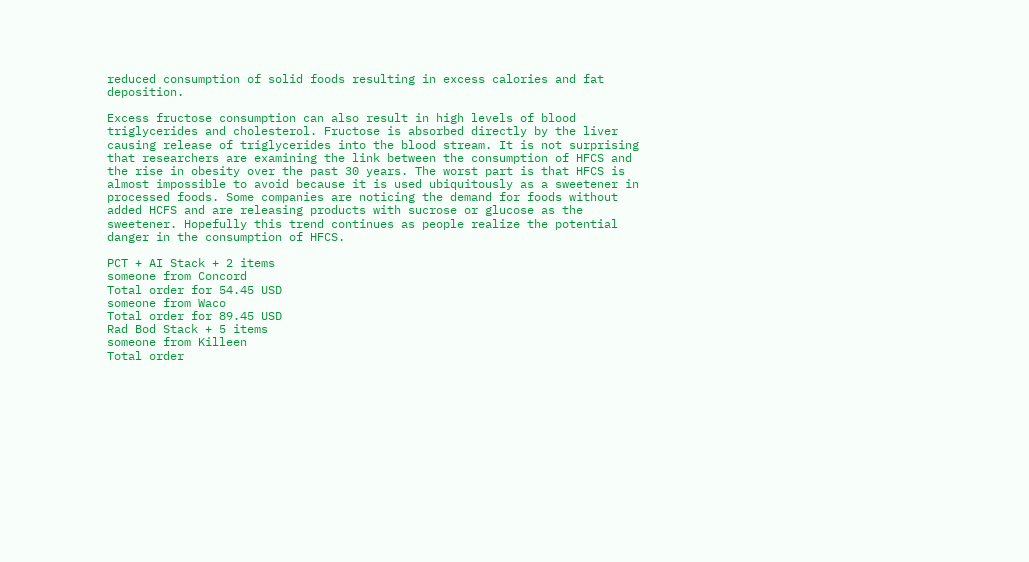reduced consumption of solid foods resulting in excess calories and fat deposition.

Excess fructose consumption can also result in high levels of blood triglycerides and cholesterol. Fructose is absorbed directly by the liver causing release of triglycerides into the blood stream. It is not surprising that researchers are examining the link between the consumption of HFCS and the rise in obesity over the past 30 years. The worst part is that HFCS is almost impossible to avoid because it is used ubiquitously as a sweetener in processed foods. Some companies are noticing the demand for foods without added HCFS and are releasing products with sucrose or glucose as the sweetener. Hopefully this trend continues as people realize the potential danger in the consumption of HFCS.

PCT + AI Stack + 2 items
someone from Concord
Total order for 54.45 USD
someone from Waco
Total order for 89.45 USD
Rad Bod Stack + 5 items
someone from Killeen
Total order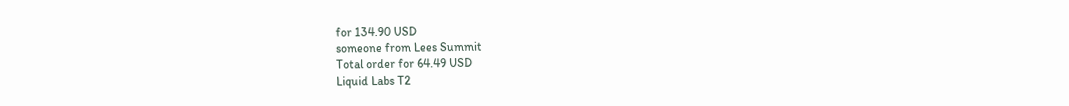for 134.90 USD
someone from Lees Summit
Total order for 64.49 USD
Liquid Labs T2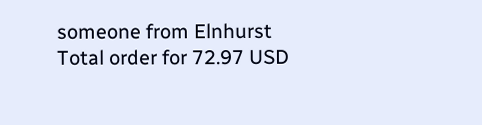someone from Elnhurst
Total order for 72.97 USD